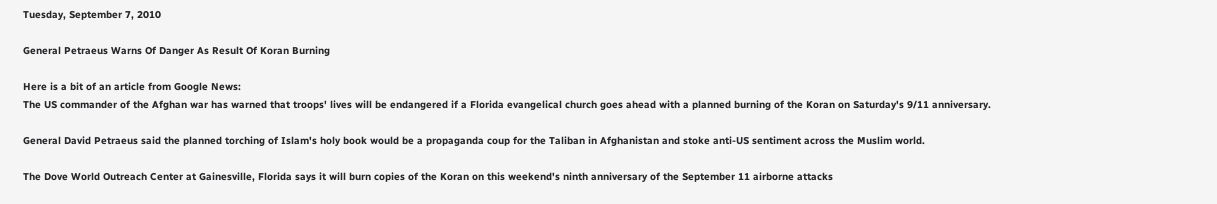Tuesday, September 7, 2010

General Petraeus Warns Of Danger As Result Of Koran Burning

Here is a bit of an article from Google News:
The US commander of the Afghan war has warned that troops' lives will be endangered if a Florida evangelical church goes ahead with a planned burning of the Koran on Saturday's 9/11 anniversary.

General David Petraeus said the planned torching of Islam's holy book would be a propaganda coup for the Taliban in Afghanistan and stoke anti-US sentiment across the Muslim world.

The Dove World Outreach Center at Gainesville, Florida says it will burn copies of the Koran on this weekend's ninth anniversary of the September 11 airborne attacks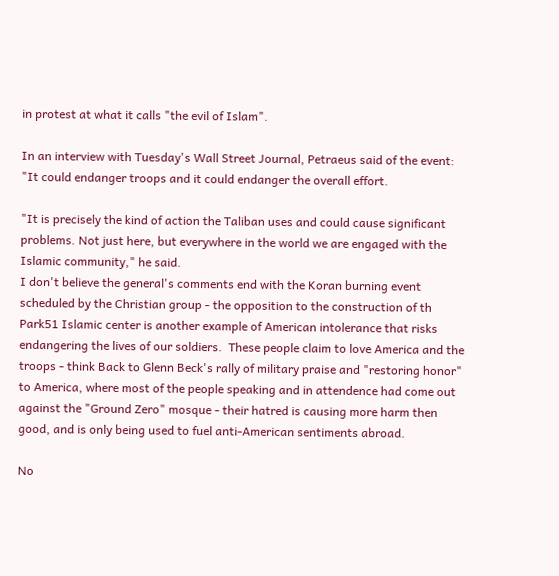in protest at what it calls "the evil of Islam".

In an interview with Tuesday's Wall Street Journal, Petraeus said of the event: "It could endanger troops and it could endanger the overall effort.

"It is precisely the kind of action the Taliban uses and could cause significant problems. Not just here, but everywhere in the world we are engaged with the Islamic community," he said.
I don't believe the general's comments end with the Koran burning event scheduled by the Christian group - the opposition to the construction of th Park51 Islamic center is another example of American intolerance that risks endangering the lives of our soldiers.  These people claim to love America and the troops - think Back to Glenn Beck's rally of military praise and "restoring honor" to America, where most of the people speaking and in attendence had come out against the "Ground Zero" mosque - their hatred is causing more harm then good, and is only being used to fuel anti-American sentiments abroad.

No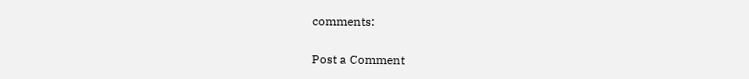comments:

Post a Comment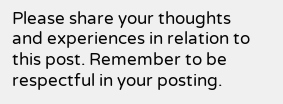Please share your thoughts and experiences in relation to this post. Remember to be respectful in your posting.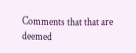Comments that that are deemed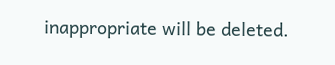inappropriate will be deleted.